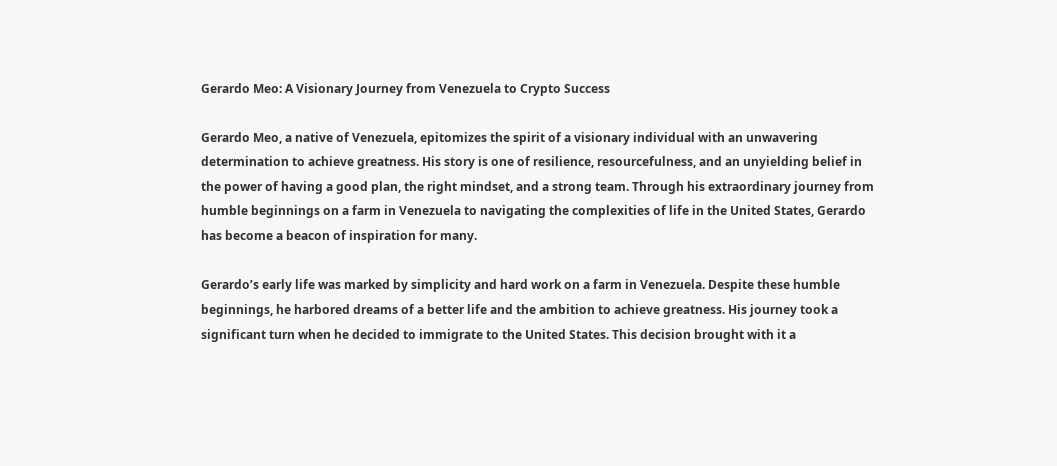Gerardo Meo: A Visionary Journey from Venezuela to Crypto Success

Gerardo Meo, a native of Venezuela, epitomizes the spirit of a visionary individual with an unwavering determination to achieve greatness. His story is one of resilience, resourcefulness, and an unyielding belief in the power of having a good plan, the right mindset, and a strong team. Through his extraordinary journey from humble beginnings on a farm in Venezuela to navigating the complexities of life in the United States, Gerardo has become a beacon of inspiration for many.

Gerardo’s early life was marked by simplicity and hard work on a farm in Venezuela. Despite these humble beginnings, he harbored dreams of a better life and the ambition to achieve greatness. His journey took a significant turn when he decided to immigrate to the United States. This decision brought with it a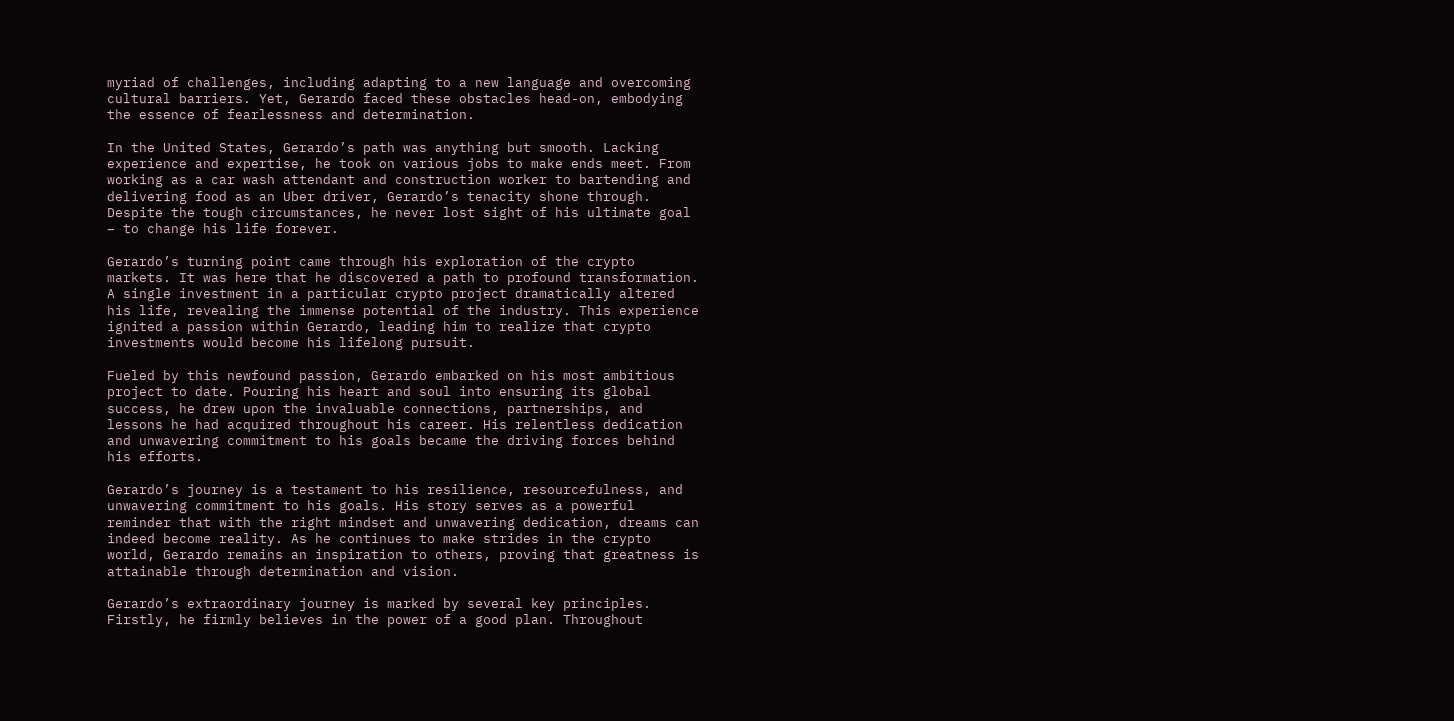myriad of challenges, including adapting to a new language and overcoming cultural barriers. Yet, Gerardo faced these obstacles head-on, embodying the essence of fearlessness and determination.

In the United States, Gerardo’s path was anything but smooth. Lacking experience and expertise, he took on various jobs to make ends meet. From working as a car wash attendant and construction worker to bartending and delivering food as an Uber driver, Gerardo’s tenacity shone through. Despite the tough circumstances, he never lost sight of his ultimate goal – to change his life forever.

Gerardo’s turning point came through his exploration of the crypto markets. It was here that he discovered a path to profound transformation. A single investment in a particular crypto project dramatically altered his life, revealing the immense potential of the industry. This experience ignited a passion within Gerardo, leading him to realize that crypto investments would become his lifelong pursuit.

Fueled by this newfound passion, Gerardo embarked on his most ambitious project to date. Pouring his heart and soul into ensuring its global success, he drew upon the invaluable connections, partnerships, and lessons he had acquired throughout his career. His relentless dedication and unwavering commitment to his goals became the driving forces behind his efforts.

Gerardo’s journey is a testament to his resilience, resourcefulness, and unwavering commitment to his goals. His story serves as a powerful reminder that with the right mindset and unwavering dedication, dreams can indeed become reality. As he continues to make strides in the crypto world, Gerardo remains an inspiration to others, proving that greatness is attainable through determination and vision.

Gerardo’s extraordinary journey is marked by several key principles. Firstly, he firmly believes in the power of a good plan. Throughout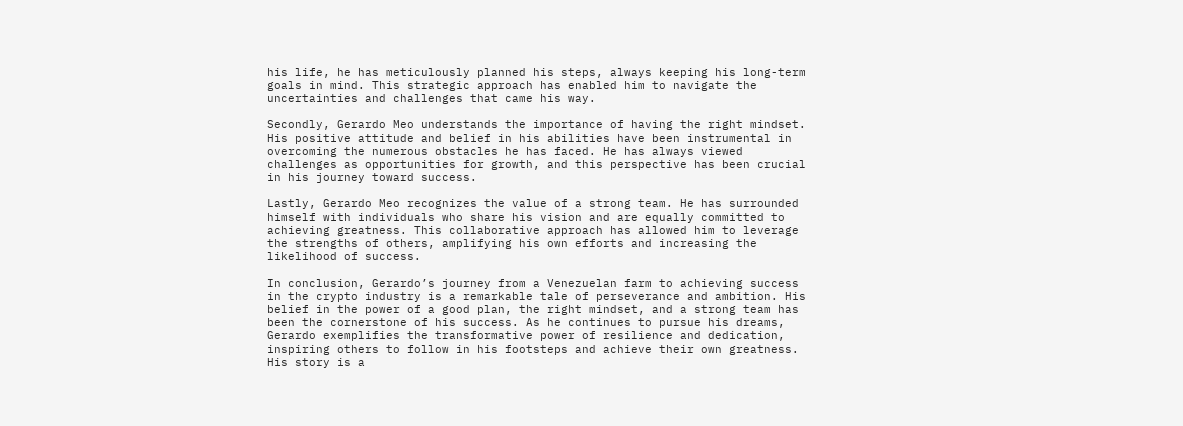his life, he has meticulously planned his steps, always keeping his long-term goals in mind. This strategic approach has enabled him to navigate the uncertainties and challenges that came his way.

Secondly, Gerardo Meo understands the importance of having the right mindset. His positive attitude and belief in his abilities have been instrumental in overcoming the numerous obstacles he has faced. He has always viewed challenges as opportunities for growth, and this perspective has been crucial in his journey toward success.

Lastly, Gerardo Meo recognizes the value of a strong team. He has surrounded himself with individuals who share his vision and are equally committed to achieving greatness. This collaborative approach has allowed him to leverage the strengths of others, amplifying his own efforts and increasing the likelihood of success.

In conclusion, Gerardo’s journey from a Venezuelan farm to achieving success in the crypto industry is a remarkable tale of perseverance and ambition. His belief in the power of a good plan, the right mindset, and a strong team has been the cornerstone of his success. As he continues to pursue his dreams, Gerardo exemplifies the transformative power of resilience and dedication, inspiring others to follow in his footsteps and achieve their own greatness. His story is a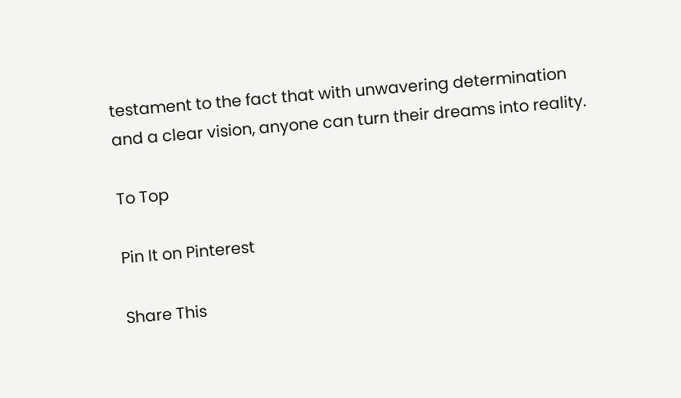testament to the fact that with unwavering determination and a clear vision, anyone can turn their dreams into reality.

To Top

Pin It on Pinterest

Share This